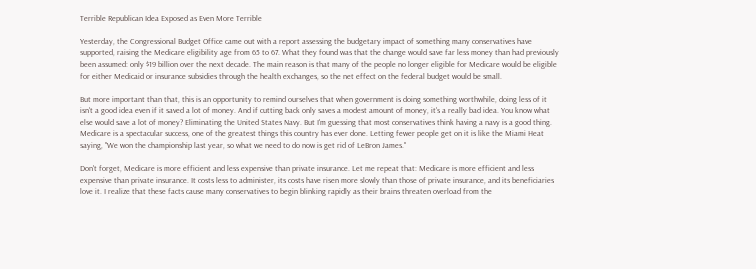Terrible Republican Idea Exposed as Even More Terrible

Yesterday, the Congressional Budget Office came out with a report assessing the budgetary impact of something many conservatives have supported, raising the Medicare eligibility age from 65 to 67. What they found was that the change would save far less money than had previously been assumed: only $19 billion over the next decade. The main reason is that many of the people no longer eligible for Medicare would be eligible for either Medicaid or insurance subsidies through the health exchanges, so the net effect on the federal budget would be small.

But more important than that, this is an opportunity to remind ourselves that when government is doing something worthwhile, doing less of it isn't a good idea even if it saved a lot of money. And if cutting back only saves a modest amount of money, it's a really bad idea. You know what else would save a lot of money? Eliminating the United States Navy. But I'm guessing that most conservatives think having a navy is a good thing. Medicare is a spectacular success, one of the greatest things this country has ever done. Letting fewer people get on it is like the Miami Heat saying, "We won the championship last year, so what we need to do now is get rid of LeBron James."

Don't forget, Medicare is more efficient and less expensive than private insurance. Let me repeat that: Medicare is more efficient and less expensive than private insurance. It costs less to administer, its costs have risen more slowly than those of private insurance, and its beneficiaries love it. I realize that these facts cause many conservatives to begin blinking rapidly as their brains threaten overload from the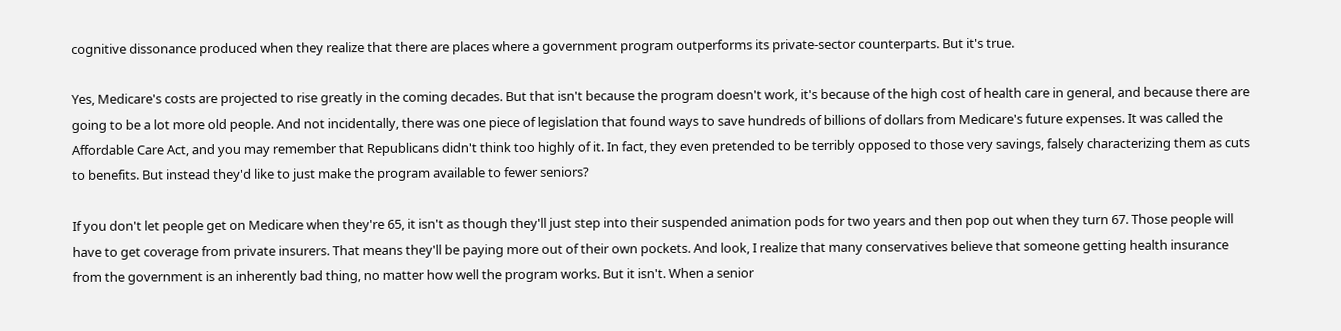cognitive dissonance produced when they realize that there are places where a government program outperforms its private-sector counterparts. But it's true.

Yes, Medicare's costs are projected to rise greatly in the coming decades. But that isn't because the program doesn't work, it's because of the high cost of health care in general, and because there are going to be a lot more old people. And not incidentally, there was one piece of legislation that found ways to save hundreds of billions of dollars from Medicare's future expenses. It was called the Affordable Care Act, and you may remember that Republicans didn't think too highly of it. In fact, they even pretended to be terribly opposed to those very savings, falsely characterizing them as cuts to benefits. But instead they'd like to just make the program available to fewer seniors?

If you don't let people get on Medicare when they're 65, it isn't as though they'll just step into their suspended animation pods for two years and then pop out when they turn 67. Those people will have to get coverage from private insurers. That means they'll be paying more out of their own pockets. And look, I realize that many conservatives believe that someone getting health insurance from the government is an inherently bad thing, no matter how well the program works. But it isn't. When a senior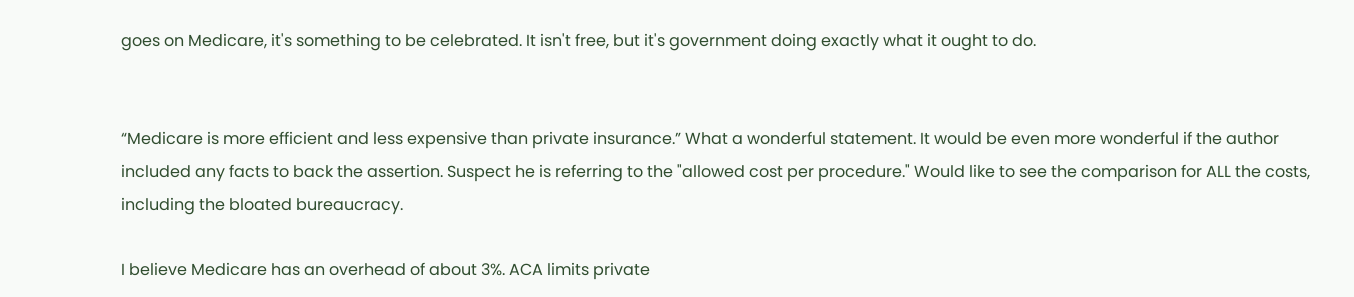goes on Medicare, it's something to be celebrated. It isn't free, but it's government doing exactly what it ought to do.


“Medicare is more efficient and less expensive than private insurance.” What a wonderful statement. It would be even more wonderful if the author included any facts to back the assertion. Suspect he is referring to the "allowed cost per procedure." Would like to see the comparison for ALL the costs, including the bloated bureaucracy.

I believe Medicare has an overhead of about 3%. ACA limits private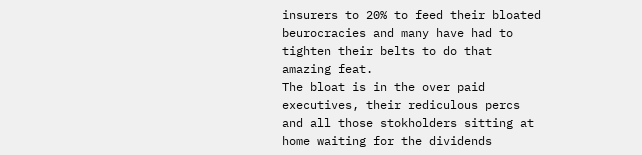insurers to 20% to feed their bloated beurocracies and many have had to tighten their belts to do that amazing feat.
The bloat is in the over paid executives, their rediculous percs and all those stokholders sitting at home waiting for the dividends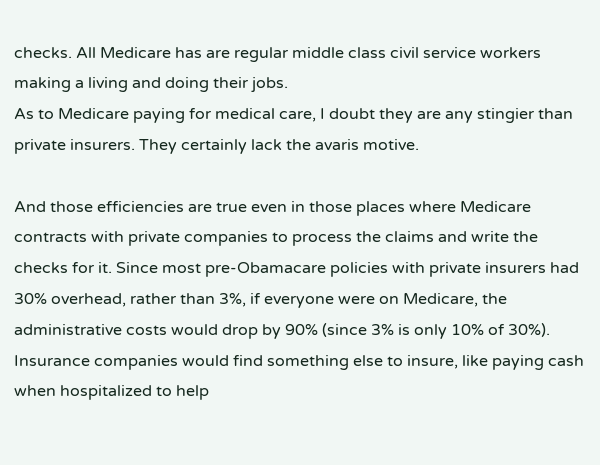checks. All Medicare has are regular middle class civil service workers making a living and doing their jobs.
As to Medicare paying for medical care, I doubt they are any stingier than private insurers. They certainly lack the avaris motive.

And those efficiencies are true even in those places where Medicare contracts with private companies to process the claims and write the checks for it. Since most pre-Obamacare policies with private insurers had 30% overhead, rather than 3%, if everyone were on Medicare, the administrative costs would drop by 90% (since 3% is only 10% of 30%). Insurance companies would find something else to insure, like paying cash when hospitalized to help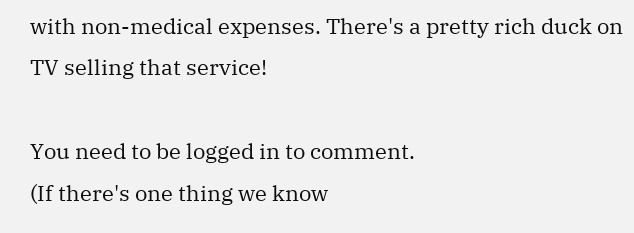with non-medical expenses. There's a pretty rich duck on TV selling that service!

You need to be logged in to comment.
(If there's one thing we know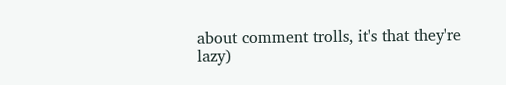about comment trolls, it's that they're lazy)